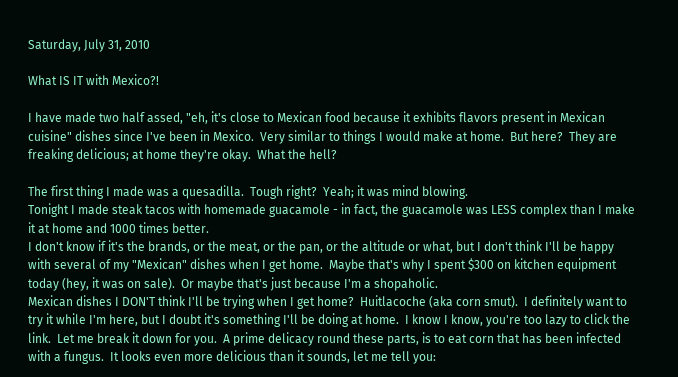Saturday, July 31, 2010

What IS IT with Mexico?!

I have made two half assed, "eh, it's close to Mexican food because it exhibits flavors present in Mexican cuisine" dishes since I've been in Mexico.  Very similar to things I would make at home.  But here?  They are freaking delicious; at home they're okay.  What the hell?

The first thing I made was a quesadilla.  Tough right?  Yeah; it was mind blowing.
Tonight I made steak tacos with homemade guacamole - in fact, the guacamole was LESS complex than I make it at home and 1000 times better.
I don't know if it's the brands, or the meat, or the pan, or the altitude or what, but I don't think I'll be happy with several of my "Mexican" dishes when I get home.  Maybe that's why I spent $300 on kitchen equipment today (hey, it was on sale).  Or maybe that's just because I'm a shopaholic.
Mexican dishes I DON'T think I'll be trying when I get home?  Huitlacoche (aka corn smut).  I definitely want to try it while I'm here, but I doubt it's something I'll be doing at home.  I know I know, you're too lazy to click the link.  Let me break it down for you.  A prime delicacy round these parts, is to eat corn that has been infected with a fungus.  It looks even more delicious than it sounds, let me tell you: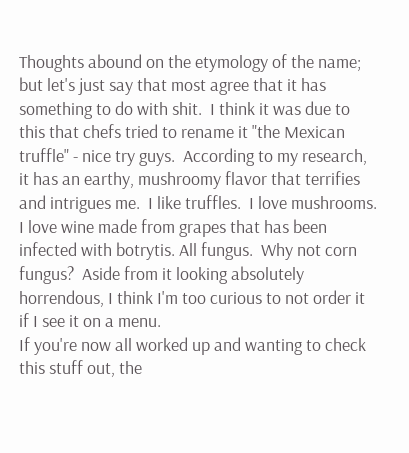Thoughts abound on the etymology of the name; but let's just say that most agree that it has something to do with shit.  I think it was due to this that chefs tried to rename it "the Mexican truffle" - nice try guys.  According to my research, it has an earthy, mushroomy flavor that terrifies and intrigues me.  I like truffles.  I love mushrooms.  I love wine made from grapes that has been infected with botrytis. All fungus.  Why not corn fungus?  Aside from it looking absolutely horrendous, I think I'm too curious to not order it if I see it on a menu.
If you're now all worked up and wanting to check this stuff out, the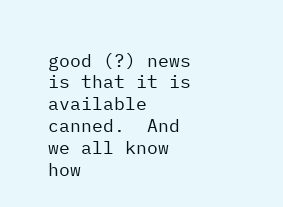good (?) news is that it is available canned.  And we all know how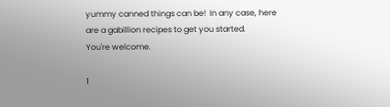yummy canned things can be!  In any case, here are a gabillion recipes to get you started.
You're welcome.

1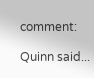comment:

Quinn said...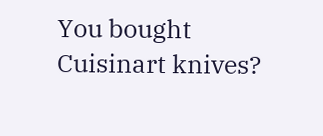You bought Cuisinart knives?